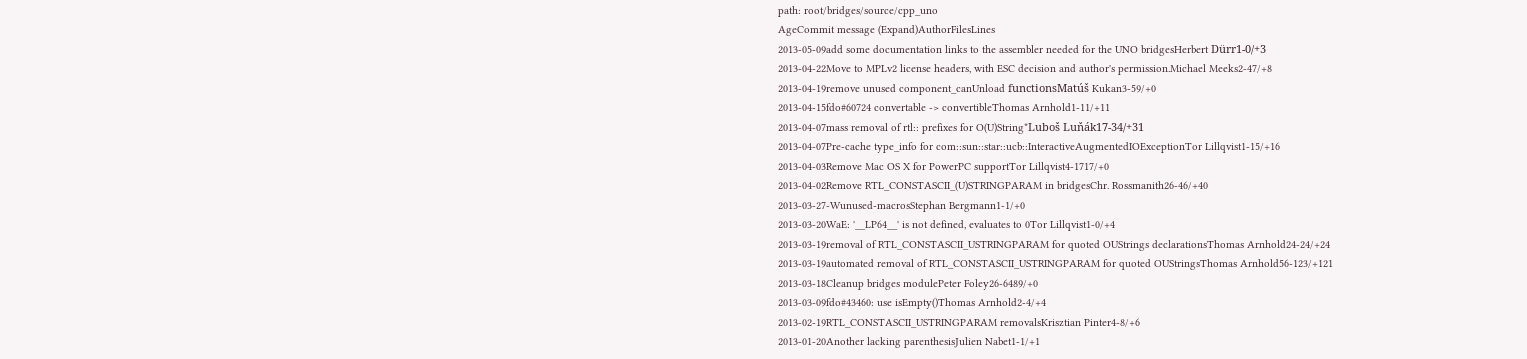path: root/bridges/source/cpp_uno
AgeCommit message (Expand)AuthorFilesLines
2013-05-09add some documentation links to the assembler needed for the UNO bridgesHerbert Dürr1-0/+3
2013-04-22Move to MPLv2 license headers, with ESC decision and author's permission.Michael Meeks2-47/+8
2013-04-19remove unused component_canUnload functionsMatúš Kukan3-59/+0
2013-04-15fdo#60724 convertable -> convertibleThomas Arnhold1-11/+11
2013-04-07mass removal of rtl:: prefixes for O(U)String*Luboš Luňák17-34/+31
2013-04-07Pre-cache type_info for com::sun::star::ucb::InteractiveAugmentedIOExceptionTor Lillqvist1-15/+16
2013-04-03Remove Mac OS X for PowerPC supportTor Lillqvist4-1717/+0
2013-04-02Remove RTL_CONSTASCII_(U)STRINGPARAM in bridgesChr. Rossmanith26-46/+40
2013-03-27-Wunused-macrosStephan Bergmann1-1/+0
2013-03-20WaE: '__LP64__' is not defined, evaluates to 0Tor Lillqvist1-0/+4
2013-03-19removal of RTL_CONSTASCII_USTRINGPARAM for quoted OUStrings declarationsThomas Arnhold24-24/+24
2013-03-19automated removal of RTL_CONSTASCII_USTRINGPARAM for quoted OUStringsThomas Arnhold56-123/+121
2013-03-18Cleanup bridges modulePeter Foley26-6489/+0
2013-03-09fdo#43460: use isEmpty()Thomas Arnhold2-4/+4
2013-02-19RTL_CONSTASCII_USTRINGPARAM removalsKrisztian Pinter4-8/+6
2013-01-20Another lacking parenthesisJulien Nabet1-1/+1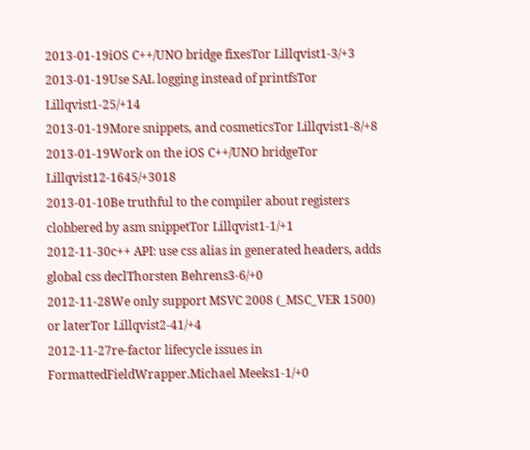2013-01-19iOS C++/UNO bridge fixesTor Lillqvist1-3/+3
2013-01-19Use SAL logging instead of printfsTor Lillqvist1-25/+14
2013-01-19More snippets, and cosmeticsTor Lillqvist1-8/+8
2013-01-19Work on the iOS C++/UNO bridgeTor Lillqvist12-1645/+3018
2013-01-10Be truthful to the compiler about registers clobbered by asm snippetTor Lillqvist1-1/+1
2012-11-30c++ API: use css alias in generated headers, adds global css declThorsten Behrens3-6/+0
2012-11-28We only support MSVC 2008 (_MSC_VER 1500) or laterTor Lillqvist2-41/+4
2012-11-27re-factor lifecycle issues in FormattedFieldWrapper.Michael Meeks1-1/+0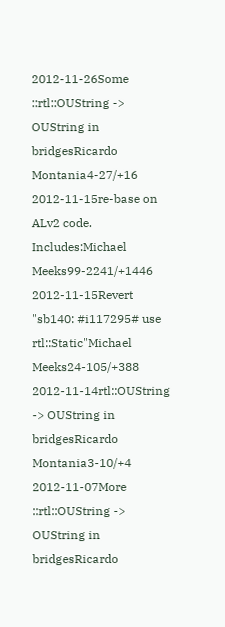2012-11-26Some ::rtl::OUString -> OUString in bridgesRicardo Montania4-27/+16
2012-11-15re-base on ALv2 code. Includes:Michael Meeks99-2241/+1446
2012-11-15Revert "sb140: #i117295# use rtl::Static"Michael Meeks24-105/+388
2012-11-14rtl::OUString -> OUString in bridgesRicardo Montania3-10/+4
2012-11-07More ::rtl::OUString -> OUString in bridgesRicardo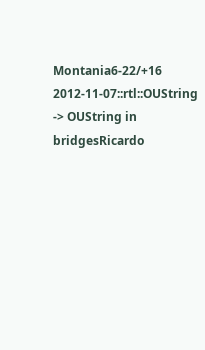Montania6-22/+16
2012-11-07::rtl::OUString -> OUString in bridgesRicardo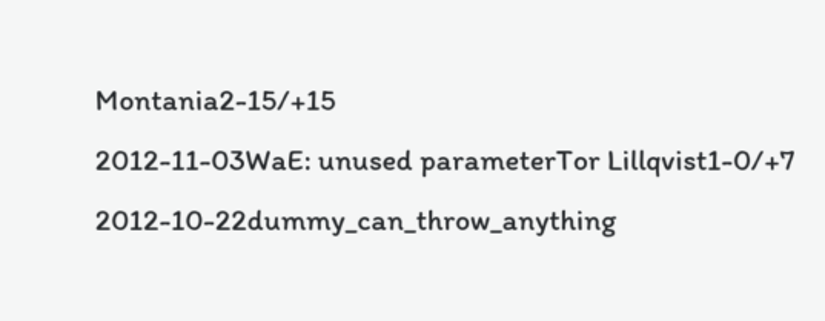Montania2-15/+15
2012-11-03WaE: unused parameterTor Lillqvist1-0/+7
2012-10-22dummy_can_throw_anything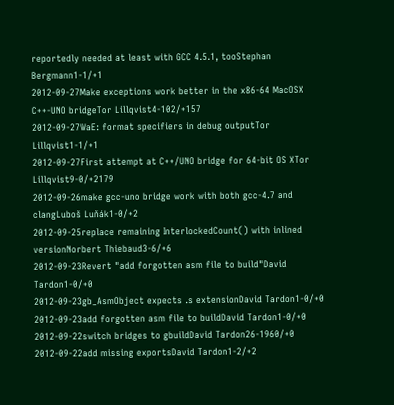reportedly needed at least with GCC 4.5.1, tooStephan Bergmann1-1/+1
2012-09-27Make exceptions work better in the x86-64 MacOSX C++-UNO bridgeTor Lillqvist4-102/+157
2012-09-27WaE: format specifiers in debug outputTor Lillqvist1-1/+1
2012-09-27First attempt at C++/UNO bridge for 64-bit OS XTor Lillqvist9-0/+2179
2012-09-26make gcc-uno bridge work with both gcc-4.7 and clangLuboš Luňák1-0/+2
2012-09-25replace remaining InterlockedCount() with inlined versionNorbert Thiebaud3-6/+6
2012-09-23Revert "add forgotten asm file to build"David Tardon1-0/+0
2012-09-23gb_AsmObject expects .s extensionDavid Tardon1-0/+0
2012-09-23add forgotten asm file to buildDavid Tardon1-0/+0
2012-09-22switch bridges to gbuildDavid Tardon26-1960/+0
2012-09-22add missing exportsDavid Tardon1-2/+2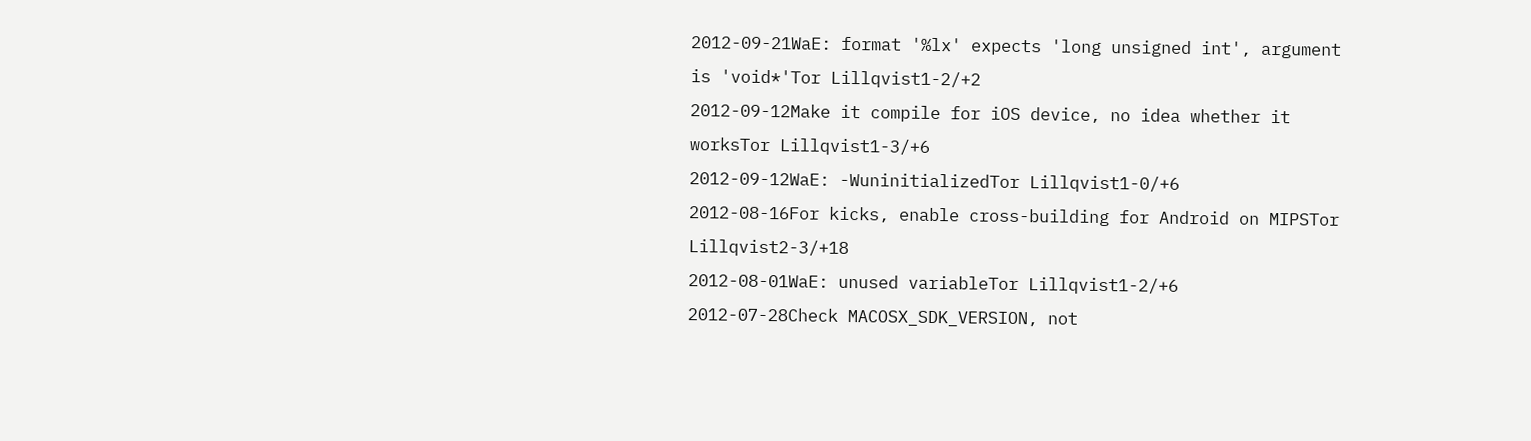2012-09-21WaE: format '%lx' expects 'long unsigned int', argument is 'void*'Tor Lillqvist1-2/+2
2012-09-12Make it compile for iOS device, no idea whether it worksTor Lillqvist1-3/+6
2012-09-12WaE: -WuninitializedTor Lillqvist1-0/+6
2012-08-16For kicks, enable cross-building for Android on MIPSTor Lillqvist2-3/+18
2012-08-01WaE: unused variableTor Lillqvist1-2/+6
2012-07-28Check MACOSX_SDK_VERSION, not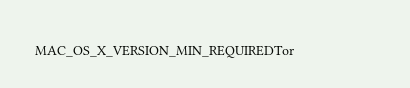MAC_OS_X_VERSION_MIN_REQUIREDTor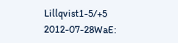Lillqvist1-5/+5
2012-07-28WaE: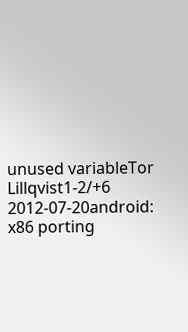unused variableTor Lillqvist1-2/+6
2012-07-20android: x86 porting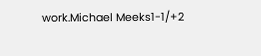work.Michael Meeks1-1/+2